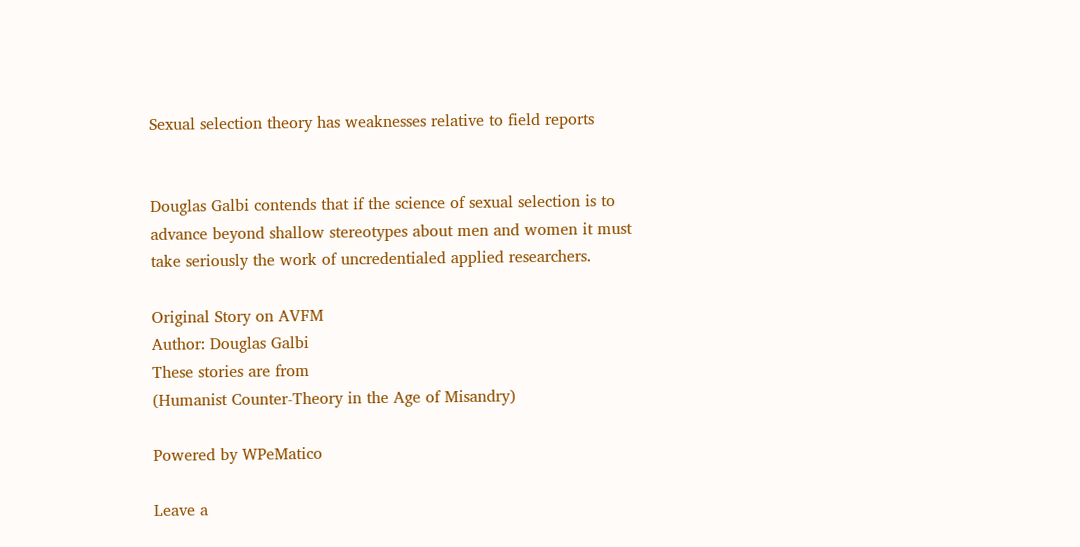Sexual selection theory has weaknesses relative to field reports


Douglas Galbi contends that if the science of sexual selection is to advance beyond shallow stereotypes about men and women it must take seriously the work of uncredentialed applied researchers.

Original Story on AVFM
Author: Douglas Galbi
These stories are from
(Humanist Counter-Theory in the Age of Misandry)

Powered by WPeMatico

Leave a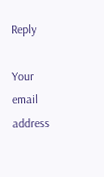Reply

Your email address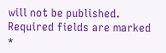will not be published. Required fields are marked *